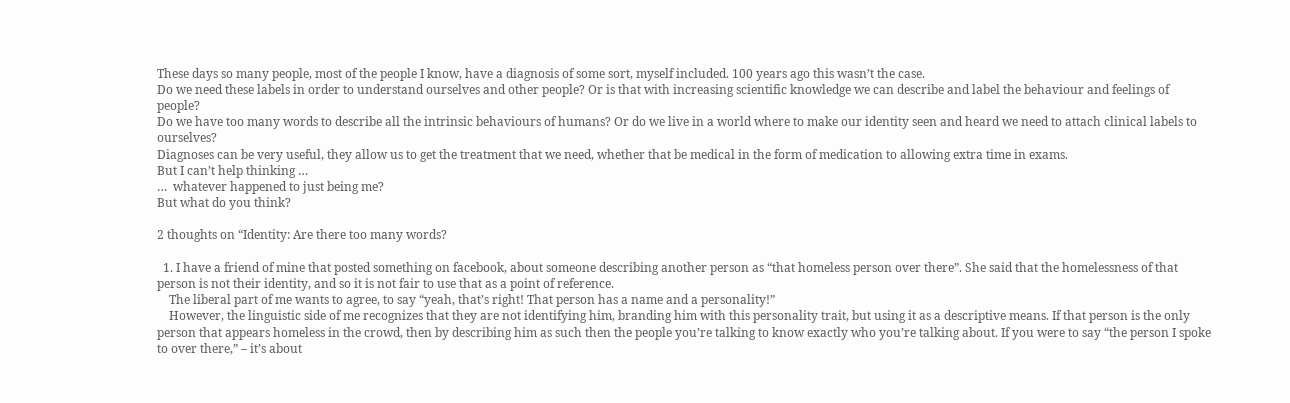These days so many people, most of the people I know, have a diagnosis of some sort, myself included. 100 years ago this wasn’t the case.
Do we need these labels in order to understand ourselves and other people? Or is that with increasing scientific knowledge we can describe and label the behaviour and feelings of people?
Do we have too many words to describe all the intrinsic behaviours of humans? Or do we live in a world where to make our identity seen and heard we need to attach clinical labels to ourselves?
Diagnoses can be very useful, they allow us to get the treatment that we need, whether that be medical in the form of medication to allowing extra time in exams.
But I can’t help thinking …
…  whatever happened to just being me?
But what do you think?

2 thoughts on “Identity: Are there too many words?

  1. I have a friend of mine that posted something on facebook, about someone describing another person as “that homeless person over there”. She said that the homelessness of that person is not their identity, and so it is not fair to use that as a point of reference.
    The liberal part of me wants to agree, to say “yeah, that’s right! That person has a name and a personality!”
    However, the linguistic side of me recognizes that they are not identifying him, branding him with this personality trait, but using it as a descriptive means. If that person is the only person that appears homeless in the crowd, then by describing him as such then the people you’re talking to know exactly who you’re talking about. If you were to say “the person I spoke to over there,” – it’s about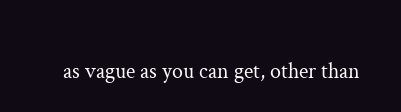as vague as you can get, other than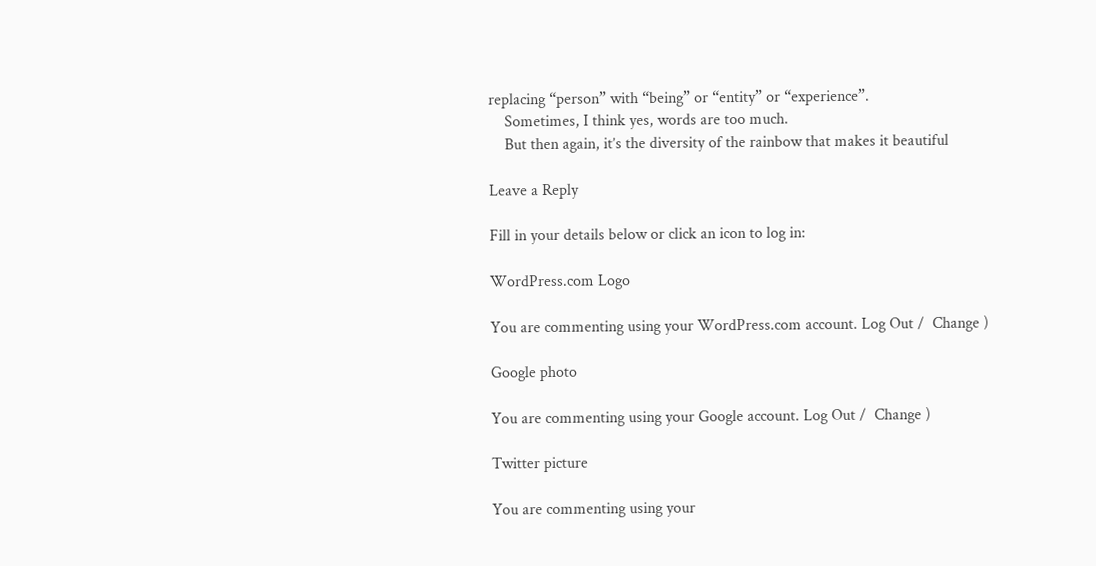replacing “person” with “being” or “entity” or “experience”.
    Sometimes, I think yes, words are too much.
    But then again, it’s the diversity of the rainbow that makes it beautiful

Leave a Reply

Fill in your details below or click an icon to log in:

WordPress.com Logo

You are commenting using your WordPress.com account. Log Out /  Change )

Google photo

You are commenting using your Google account. Log Out /  Change )

Twitter picture

You are commenting using your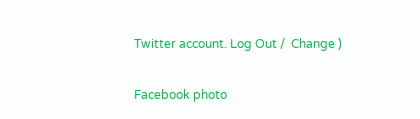Twitter account. Log Out /  Change )

Facebook photo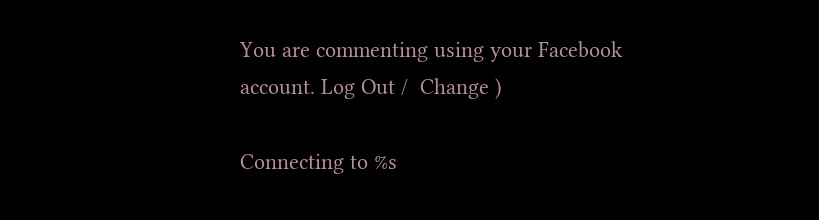You are commenting using your Facebook account. Log Out /  Change )

Connecting to %s